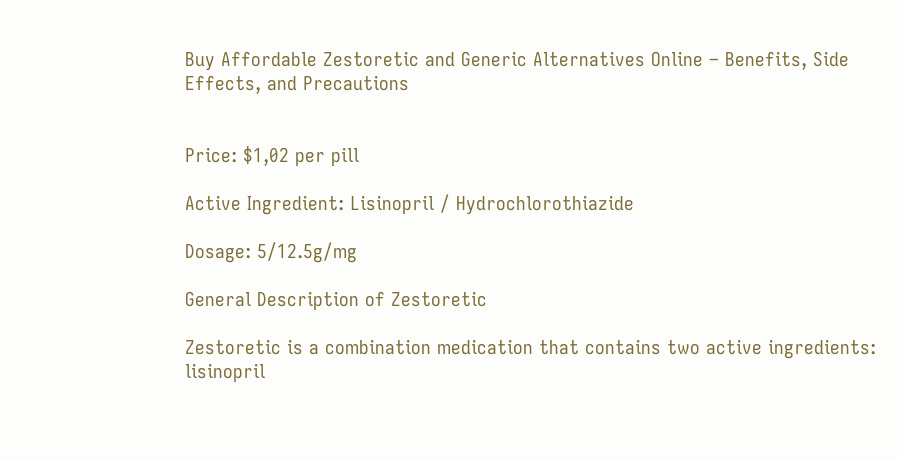Buy Affordable Zestoretic and Generic Alternatives Online – Benefits, Side Effects, and Precautions


Price: $1,02 per pill

Active Ingredient: Lisinopril / Hydrochlorothiazide

Dosage: 5/12.5g/mg

General Description of Zestoretic

Zestoretic is a combination medication that contains two active ingredients: lisinopril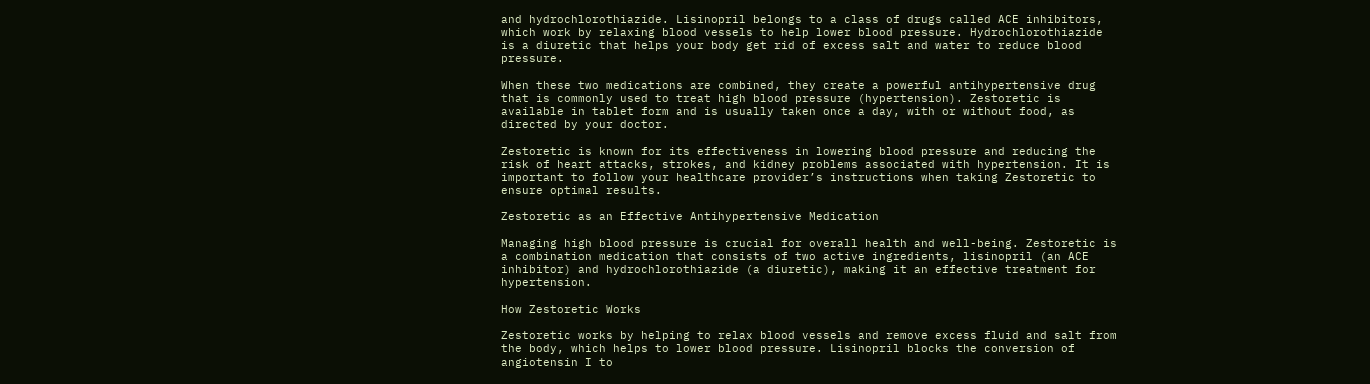and hydrochlorothiazide. Lisinopril belongs to a class of drugs called ACE inhibitors, which work by relaxing blood vessels to help lower blood pressure. Hydrochlorothiazide is a diuretic that helps your body get rid of excess salt and water to reduce blood pressure.

When these two medications are combined, they create a powerful antihypertensive drug that is commonly used to treat high blood pressure (hypertension). Zestoretic is available in tablet form and is usually taken once a day, with or without food, as directed by your doctor.

Zestoretic is known for its effectiveness in lowering blood pressure and reducing the risk of heart attacks, strokes, and kidney problems associated with hypertension. It is important to follow your healthcare provider’s instructions when taking Zestoretic to ensure optimal results.

Zestoretic as an Effective Antihypertensive Medication

Managing high blood pressure is crucial for overall health and well-being. Zestoretic is a combination medication that consists of two active ingredients, lisinopril (an ACE inhibitor) and hydrochlorothiazide (a diuretic), making it an effective treatment for hypertension.

How Zestoretic Works

Zestoretic works by helping to relax blood vessels and remove excess fluid and salt from the body, which helps to lower blood pressure. Lisinopril blocks the conversion of angiotensin I to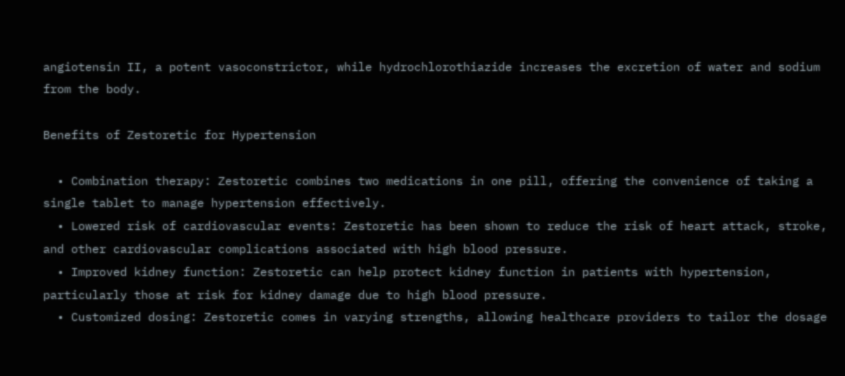angiotensin II, a potent vasoconstrictor, while hydrochlorothiazide increases the excretion of water and sodium from the body.

Benefits of Zestoretic for Hypertension

  • Combination therapy: Zestoretic combines two medications in one pill, offering the convenience of taking a single tablet to manage hypertension effectively.
  • Lowered risk of cardiovascular events: Zestoretic has been shown to reduce the risk of heart attack, stroke, and other cardiovascular complications associated with high blood pressure.
  • Improved kidney function: Zestoretic can help protect kidney function in patients with hypertension, particularly those at risk for kidney damage due to high blood pressure.
  • Customized dosing: Zestoretic comes in varying strengths, allowing healthcare providers to tailor the dosage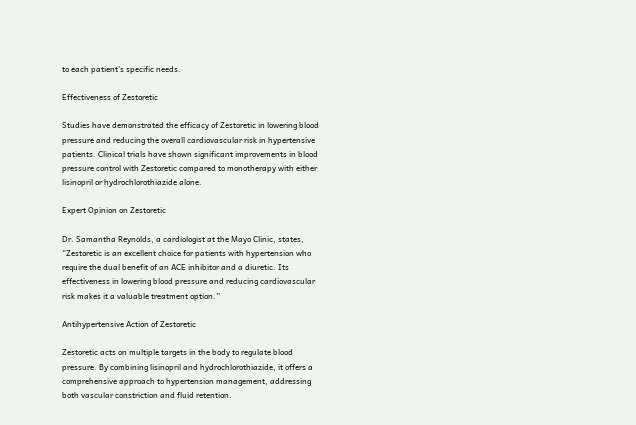to each patient’s specific needs.

Effectiveness of Zestoretic

Studies have demonstrated the efficacy of Zestoretic in lowering blood pressure and reducing the overall cardiovascular risk in hypertensive patients. Clinical trials have shown significant improvements in blood pressure control with Zestoretic compared to monotherapy with either lisinopril or hydrochlorothiazide alone.

Expert Opinion on Zestoretic

Dr. Samantha Reynolds, a cardiologist at the Mayo Clinic, states, “Zestoretic is an excellent choice for patients with hypertension who require the dual benefit of an ACE inhibitor and a diuretic. Its effectiveness in lowering blood pressure and reducing cardiovascular risk makes it a valuable treatment option.”

Antihypertensive Action of Zestoretic

Zestoretic acts on multiple targets in the body to regulate blood pressure. By combining lisinopril and hydrochlorothiazide, it offers a comprehensive approach to hypertension management, addressing both vascular constriction and fluid retention.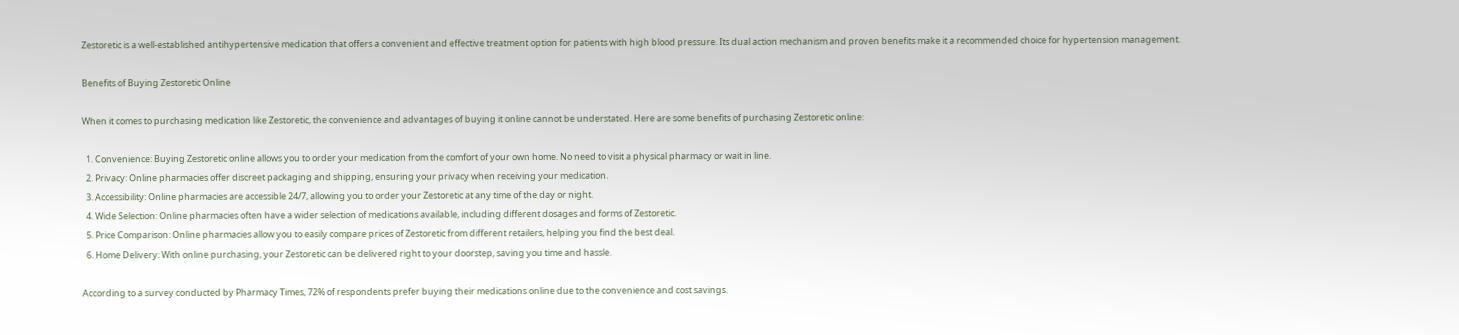Zestoretic is a well-established antihypertensive medication that offers a convenient and effective treatment option for patients with high blood pressure. Its dual action mechanism and proven benefits make it a recommended choice for hypertension management.

Benefits of Buying Zestoretic Online

When it comes to purchasing medication like Zestoretic, the convenience and advantages of buying it online cannot be understated. Here are some benefits of purchasing Zestoretic online:

  1. Convenience: Buying Zestoretic online allows you to order your medication from the comfort of your own home. No need to visit a physical pharmacy or wait in line.
  2. Privacy: Online pharmacies offer discreet packaging and shipping, ensuring your privacy when receiving your medication.
  3. Accessibility: Online pharmacies are accessible 24/7, allowing you to order your Zestoretic at any time of the day or night.
  4. Wide Selection: Online pharmacies often have a wider selection of medications available, including different dosages and forms of Zestoretic.
  5. Price Comparison: Online pharmacies allow you to easily compare prices of Zestoretic from different retailers, helping you find the best deal.
  6. Home Delivery: With online purchasing, your Zestoretic can be delivered right to your doorstep, saving you time and hassle.

According to a survey conducted by Pharmacy Times, 72% of respondents prefer buying their medications online due to the convenience and cost savings.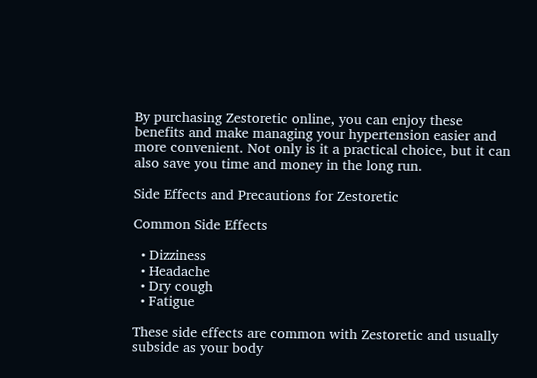By purchasing Zestoretic online, you can enjoy these benefits and make managing your hypertension easier and more convenient. Not only is it a practical choice, but it can also save you time and money in the long run.

Side Effects and Precautions for Zestoretic

Common Side Effects

  • Dizziness
  • Headache
  • Dry cough
  • Fatigue

These side effects are common with Zestoretic and usually subside as your body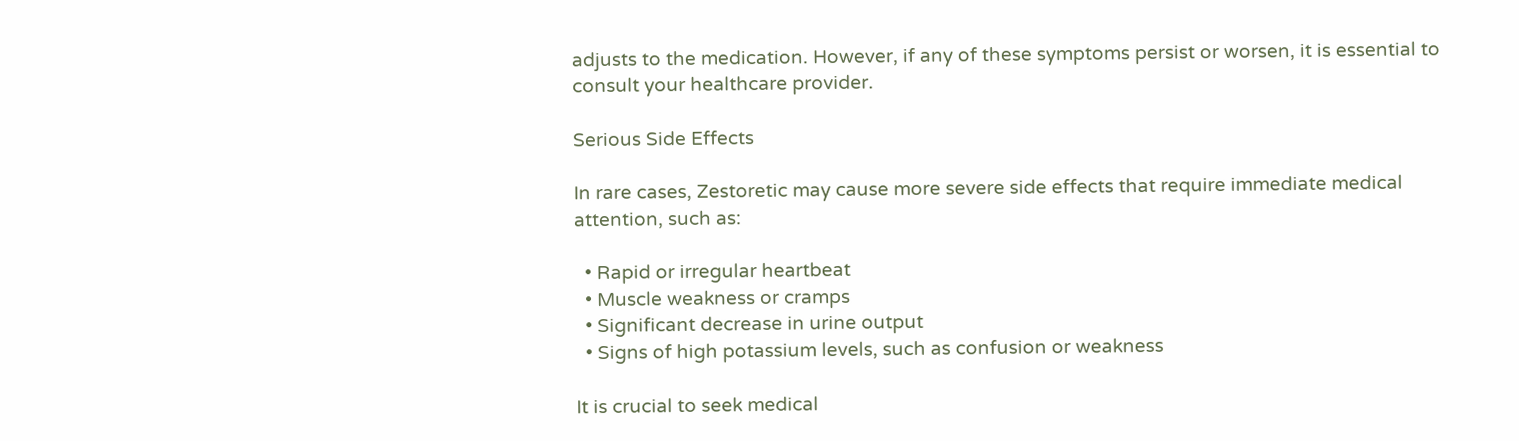adjusts to the medication. However, if any of these symptoms persist or worsen, it is essential to consult your healthcare provider.

Serious Side Effects

In rare cases, Zestoretic may cause more severe side effects that require immediate medical attention, such as:

  • Rapid or irregular heartbeat
  • Muscle weakness or cramps
  • Significant decrease in urine output
  • Signs of high potassium levels, such as confusion or weakness

It is crucial to seek medical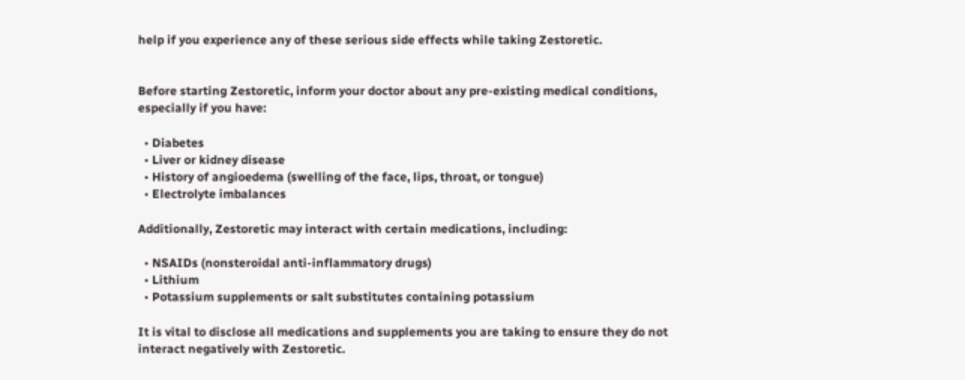help if you experience any of these serious side effects while taking Zestoretic.


Before starting Zestoretic, inform your doctor about any pre-existing medical conditions, especially if you have:

  • Diabetes
  • Liver or kidney disease
  • History of angioedema (swelling of the face, lips, throat, or tongue)
  • Electrolyte imbalances

Additionally, Zestoretic may interact with certain medications, including:

  • NSAIDs (nonsteroidal anti-inflammatory drugs)
  • Lithium
  • Potassium supplements or salt substitutes containing potassium

It is vital to disclose all medications and supplements you are taking to ensure they do not interact negatively with Zestoretic.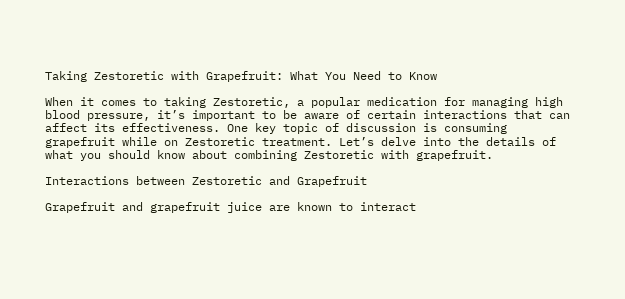Taking Zestoretic with Grapefruit: What You Need to Know

When it comes to taking Zestoretic, a popular medication for managing high blood pressure, it’s important to be aware of certain interactions that can affect its effectiveness. One key topic of discussion is consuming grapefruit while on Zestoretic treatment. Let’s delve into the details of what you should know about combining Zestoretic with grapefruit.

Interactions between Zestoretic and Grapefruit

Grapefruit and grapefruit juice are known to interact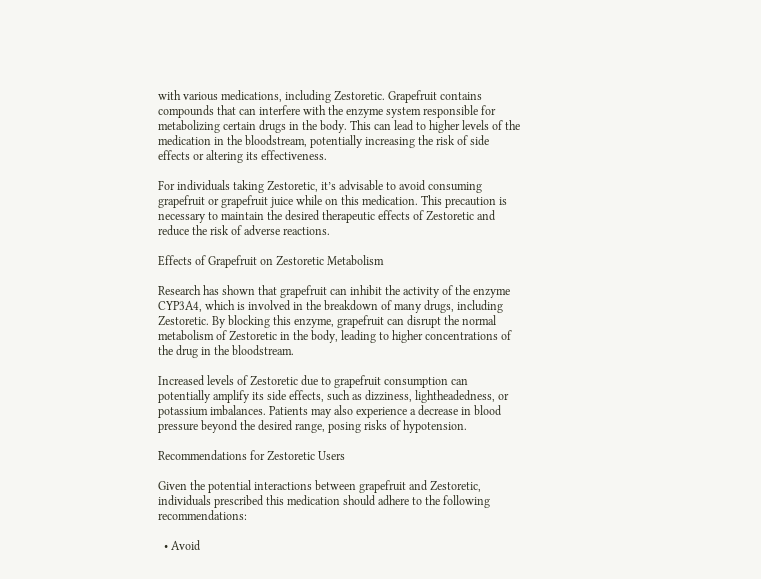with various medications, including Zestoretic. Grapefruit contains compounds that can interfere with the enzyme system responsible for metabolizing certain drugs in the body. This can lead to higher levels of the medication in the bloodstream, potentially increasing the risk of side effects or altering its effectiveness.

For individuals taking Zestoretic, it’s advisable to avoid consuming grapefruit or grapefruit juice while on this medication. This precaution is necessary to maintain the desired therapeutic effects of Zestoretic and reduce the risk of adverse reactions.

Effects of Grapefruit on Zestoretic Metabolism

Research has shown that grapefruit can inhibit the activity of the enzyme CYP3A4, which is involved in the breakdown of many drugs, including Zestoretic. By blocking this enzyme, grapefruit can disrupt the normal metabolism of Zestoretic in the body, leading to higher concentrations of the drug in the bloodstream.

Increased levels of Zestoretic due to grapefruit consumption can potentially amplify its side effects, such as dizziness, lightheadedness, or potassium imbalances. Patients may also experience a decrease in blood pressure beyond the desired range, posing risks of hypotension.

Recommendations for Zestoretic Users

Given the potential interactions between grapefruit and Zestoretic, individuals prescribed this medication should adhere to the following recommendations:

  • Avoid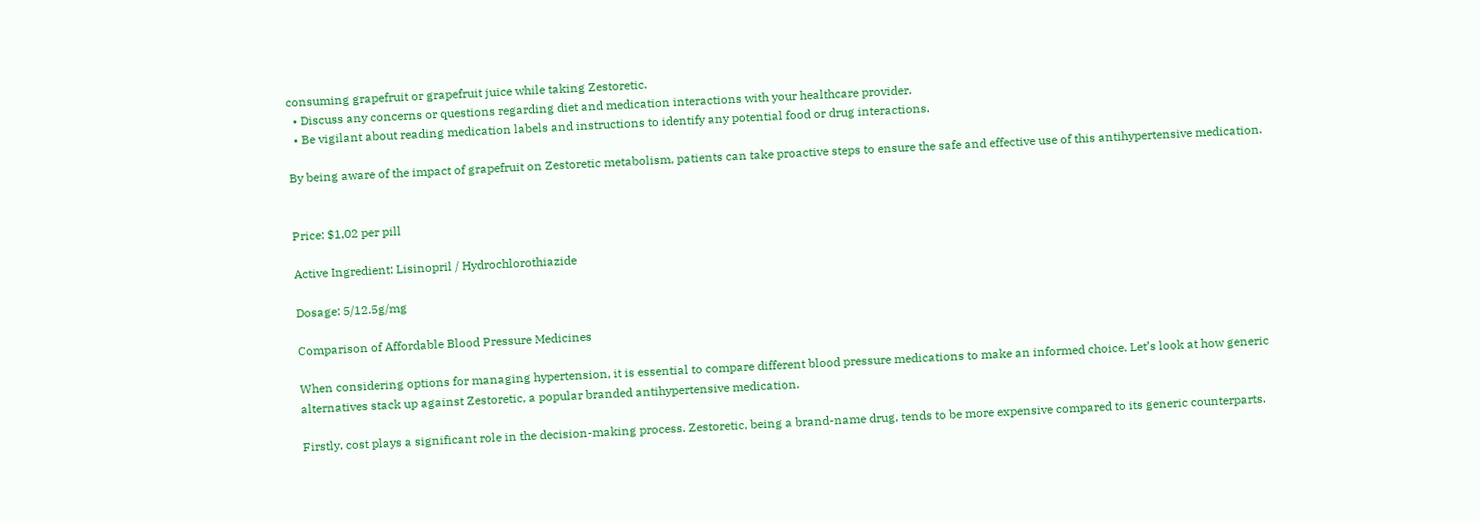consuming grapefruit or grapefruit juice while taking Zestoretic.
  • Discuss any concerns or questions regarding diet and medication interactions with your healthcare provider.
  • Be vigilant about reading medication labels and instructions to identify any potential food or drug interactions.

By being aware of the impact of grapefruit on Zestoretic metabolism, patients can take proactive steps to ensure the safe and effective use of this antihypertensive medication.


Price: $1,02 per pill

Active Ingredient: Lisinopril / Hydrochlorothiazide

Dosage: 5/12.5g/mg

Comparison of Affordable Blood Pressure Medicines

When considering options for managing hypertension, it is essential to compare different blood pressure medications to make an informed choice. Let’s look at how generic alternatives stack up against Zestoretic, a popular branded antihypertensive medication.

Firstly, cost plays a significant role in the decision-making process. Zestoretic, being a brand-name drug, tends to be more expensive compared to its generic counterparts.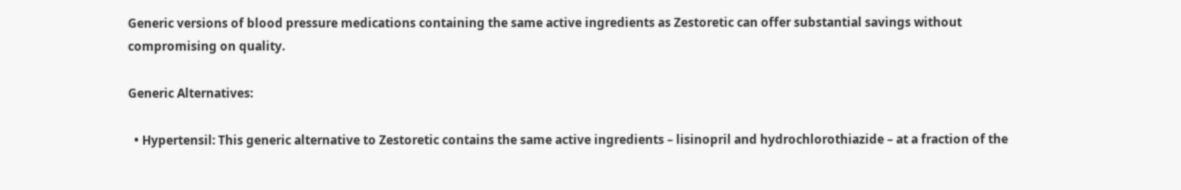Generic versions of blood pressure medications containing the same active ingredients as Zestoretic can offer substantial savings without compromising on quality.

Generic Alternatives:

  • Hypertensil: This generic alternative to Zestoretic contains the same active ingredients – lisinopril and hydrochlorothiazide – at a fraction of the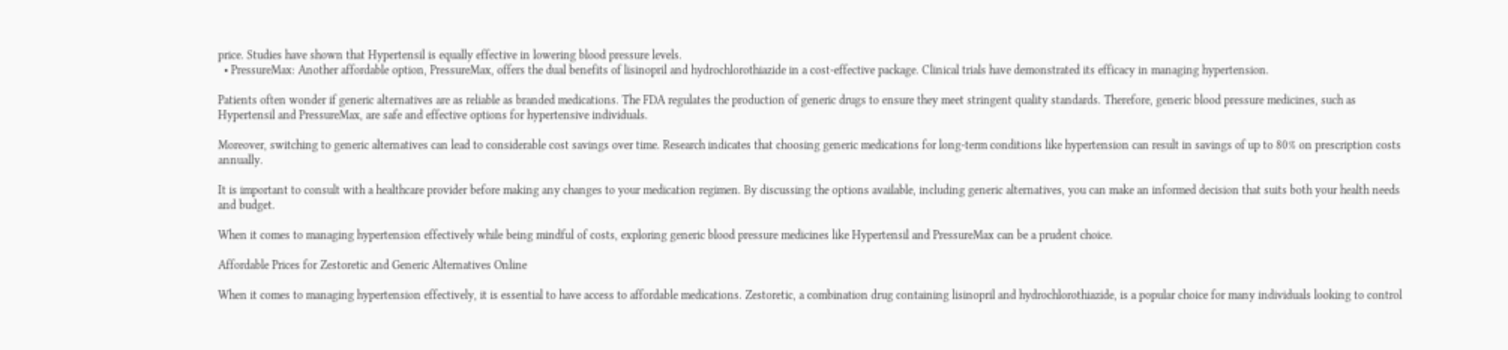price. Studies have shown that Hypertensil is equally effective in lowering blood pressure levels.
  • PressureMax: Another affordable option, PressureMax, offers the dual benefits of lisinopril and hydrochlorothiazide in a cost-effective package. Clinical trials have demonstrated its efficacy in managing hypertension.

Patients often wonder if generic alternatives are as reliable as branded medications. The FDA regulates the production of generic drugs to ensure they meet stringent quality standards. Therefore, generic blood pressure medicines, such as Hypertensil and PressureMax, are safe and effective options for hypertensive individuals.

Moreover, switching to generic alternatives can lead to considerable cost savings over time. Research indicates that choosing generic medications for long-term conditions like hypertension can result in savings of up to 80% on prescription costs annually.

It is important to consult with a healthcare provider before making any changes to your medication regimen. By discussing the options available, including generic alternatives, you can make an informed decision that suits both your health needs and budget.

When it comes to managing hypertension effectively while being mindful of costs, exploring generic blood pressure medicines like Hypertensil and PressureMax can be a prudent choice.

Affordable Prices for Zestoretic and Generic Alternatives Online

When it comes to managing hypertension effectively, it is essential to have access to affordable medications. Zestoretic, a combination drug containing lisinopril and hydrochlorothiazide, is a popular choice for many individuals looking to control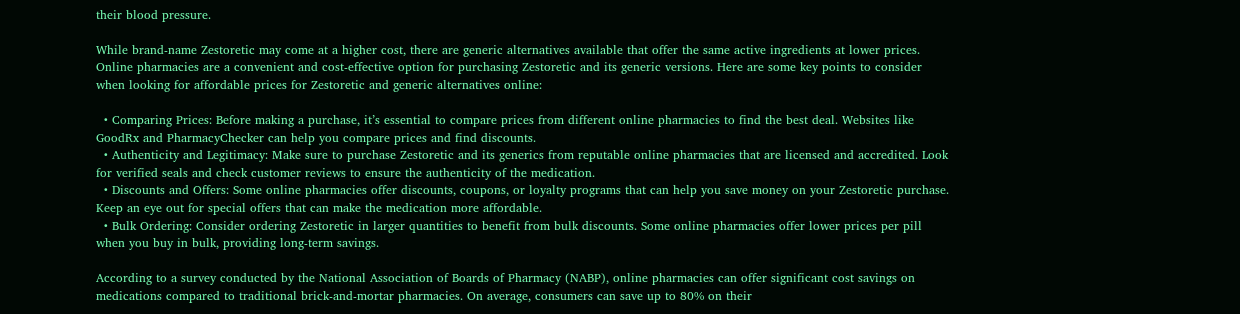their blood pressure.

While brand-name Zestoretic may come at a higher cost, there are generic alternatives available that offer the same active ingredients at lower prices. Online pharmacies are a convenient and cost-effective option for purchasing Zestoretic and its generic versions. Here are some key points to consider when looking for affordable prices for Zestoretic and generic alternatives online:

  • Comparing Prices: Before making a purchase, it’s essential to compare prices from different online pharmacies to find the best deal. Websites like GoodRx and PharmacyChecker can help you compare prices and find discounts.
  • Authenticity and Legitimacy: Make sure to purchase Zestoretic and its generics from reputable online pharmacies that are licensed and accredited. Look for verified seals and check customer reviews to ensure the authenticity of the medication.
  • Discounts and Offers: Some online pharmacies offer discounts, coupons, or loyalty programs that can help you save money on your Zestoretic purchase. Keep an eye out for special offers that can make the medication more affordable.
  • Bulk Ordering: Consider ordering Zestoretic in larger quantities to benefit from bulk discounts. Some online pharmacies offer lower prices per pill when you buy in bulk, providing long-term savings.

According to a survey conducted by the National Association of Boards of Pharmacy (NABP), online pharmacies can offer significant cost savings on medications compared to traditional brick-and-mortar pharmacies. On average, consumers can save up to 80% on their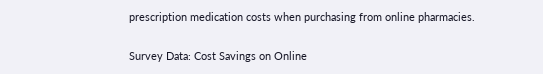prescription medication costs when purchasing from online pharmacies.

Survey Data: Cost Savings on Online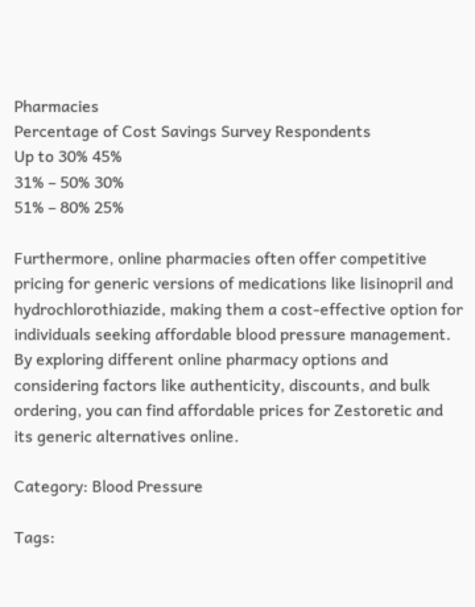Pharmacies
Percentage of Cost Savings Survey Respondents
Up to 30% 45%
31% – 50% 30%
51% – 80% 25%

Furthermore, online pharmacies often offer competitive pricing for generic versions of medications like lisinopril and hydrochlorothiazide, making them a cost-effective option for individuals seeking affordable blood pressure management. By exploring different online pharmacy options and considering factors like authenticity, discounts, and bulk ordering, you can find affordable prices for Zestoretic and its generic alternatives online.

Category: Blood Pressure

Tags: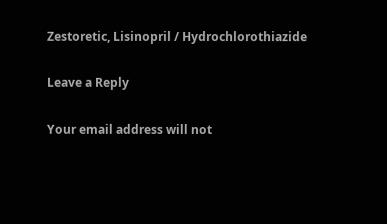Zestoretic, Lisinopril / Hydrochlorothiazide

Leave a Reply

Your email address will not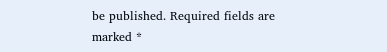be published. Required fields are marked *